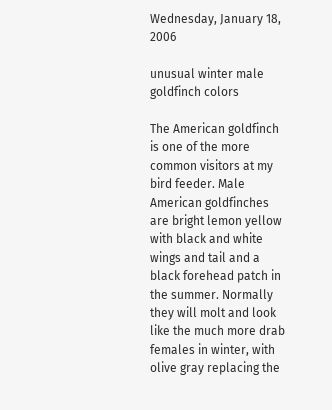Wednesday, January 18, 2006

unusual winter male goldfinch colors

The American goldfinch is one of the more common visitors at my bird feeder. Male American goldfinches are bright lemon yellow with black and white wings and tail and a black forehead patch in the summer. Normally they will molt and look like the much more drab females in winter, with olive gray replacing the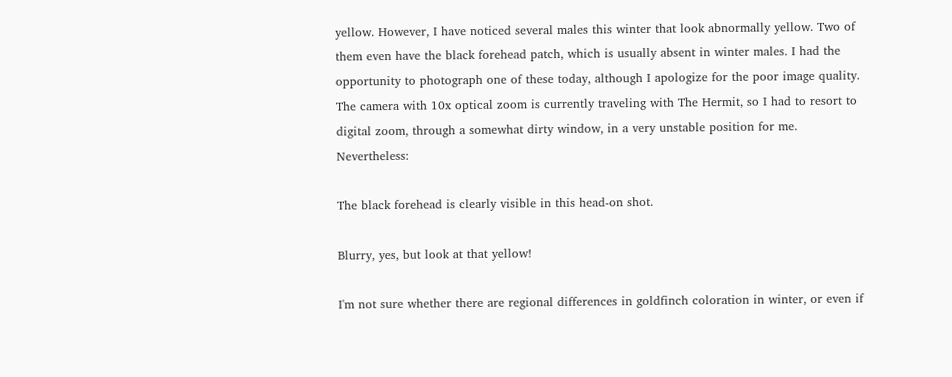yellow. However, I have noticed several males this winter that look abnormally yellow. Two of them even have the black forehead patch, which is usually absent in winter males. I had the opportunity to photograph one of these today, although I apologize for the poor image quality. The camera with 10x optical zoom is currently traveling with The Hermit, so I had to resort to digital zoom, through a somewhat dirty window, in a very unstable position for me. Nevertheless:

The black forehead is clearly visible in this head-on shot.

Blurry, yes, but look at that yellow!

I'm not sure whether there are regional differences in goldfinch coloration in winter, or even if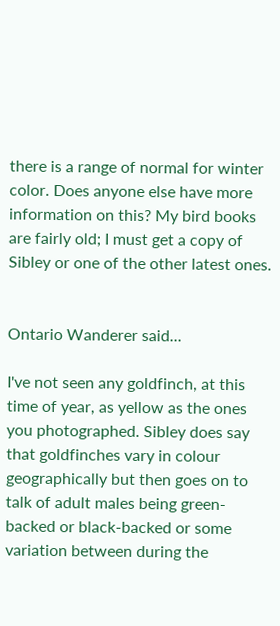there is a range of normal for winter color. Does anyone else have more information on this? My bird books are fairly old; I must get a copy of Sibley or one of the other latest ones.


Ontario Wanderer said...

I've not seen any goldfinch, at this time of year, as yellow as the ones you photographed. Sibley does say that goldfinches vary in colour geographically but then goes on to talk of adult males being green-backed or black-backed or some variation between during the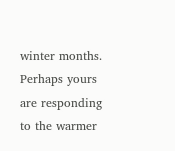winter months. Perhaps yours are responding to the warmer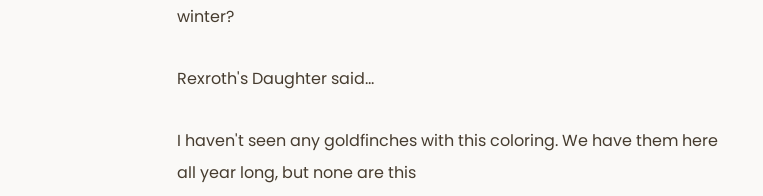winter?

Rexroth's Daughter said...

I haven't seen any goldfinches with this coloring. We have them here all year long, but none are this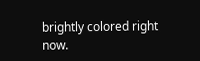brightly colored right now.